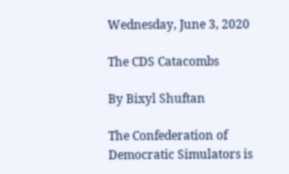Wednesday, June 3, 2020

The CDS Catacombs

By Bixyl Shuftan

The Confederation of Democratic Simulators is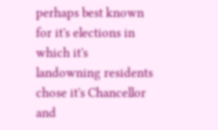perhaps best known for it's elections in which it's landowning residents chose it's Chancellor and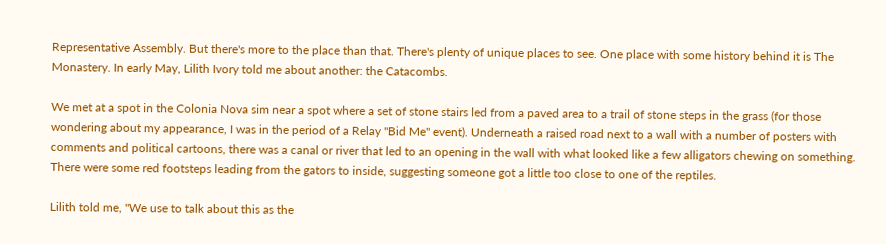Representative Assembly. But there's more to the place than that. There's plenty of unique places to see. One place with some history behind it is The Monastery. In early May, Lilith Ivory told me about another: the Catacombs.

We met at a spot in the Colonia Nova sim near a spot where a set of stone stairs led from a paved area to a trail of stone steps in the grass (for those wondering about my appearance, I was in the period of a Relay "Bid Me" event). Underneath a raised road next to a wall with a number of posters with comments and political cartoons, there was a canal or river that led to an opening in the wall with what looked like a few alligators chewing on something. There were some red footsteps leading from the gators to inside, suggesting someone got a little too close to one of the reptiles.

Lilith told me, "We use to talk about this as the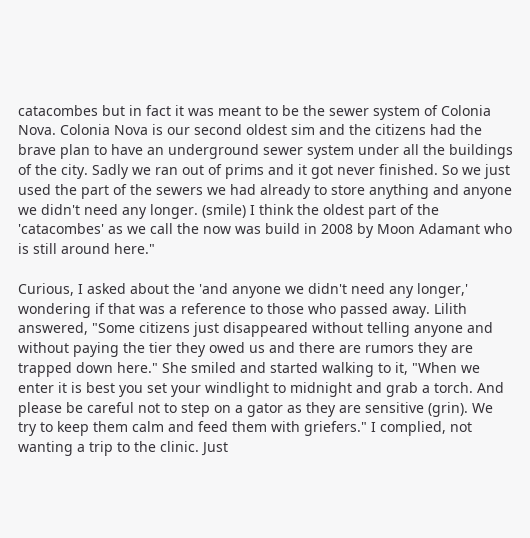catacombes but in fact it was meant to be the sewer system of Colonia Nova. Colonia Nova is our second oldest sim and the citizens had the brave plan to have an underground sewer system under all the buildings of the city. Sadly we ran out of prims and it got never finished. So we just used the part of the sewers we had already to store anything and anyone we didn't need any longer. (smile) I think the oldest part of the 'catacombes' as we call the now was build in 2008 by Moon Adamant who is still around here."

Curious, I asked about the 'and anyone we didn't need any longer,' wondering if that was a reference to those who passed away. Lilith answered, "Some citizens just disappeared without telling anyone and without paying the tier they owed us and there are rumors they are trapped down here." She smiled and started walking to it, "When we enter it is best you set your windlight to midnight and grab a torch. And please be careful not to step on a gator as they are sensitive (grin). We try to keep them calm and feed them with griefers." I complied, not wanting a trip to the clinic. Just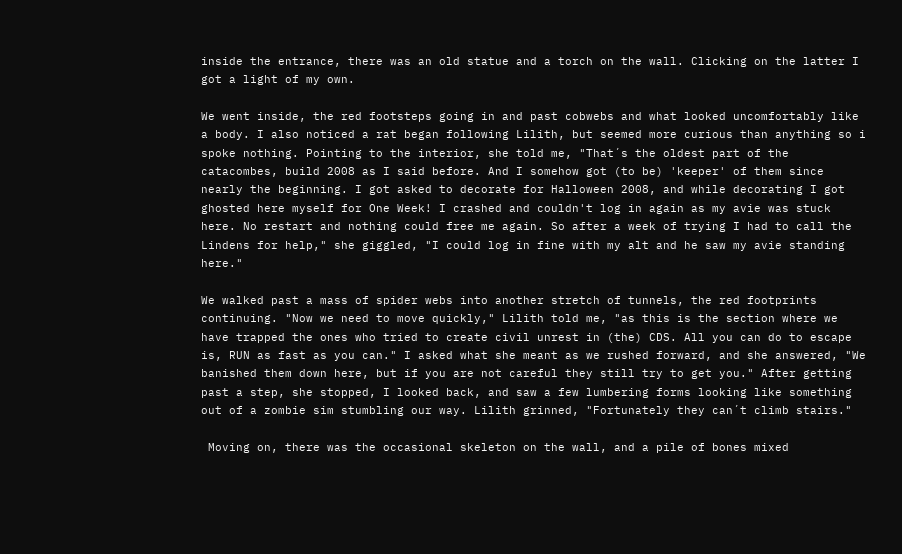inside the entrance, there was an old statue and a torch on the wall. Clicking on the latter I got a light of my own.

We went inside, the red footsteps going in and past cobwebs and what looked uncomfortably like a body. I also noticed a rat began following Lilith, but seemed more curious than anything so i spoke nothing. Pointing to the interior, she told me, "That´s the oldest part of the catacombes, build 2008 as I said before. And I somehow got (to be) 'keeper' of them since nearly the beginning. I got asked to decorate for Halloween 2008, and while decorating I got ghosted here myself for One Week! I crashed and couldn't log in again as my avie was stuck here. No restart and nothing could free me again. So after a week of trying I had to call the Lindens for help," she giggled, "I could log in fine with my alt and he saw my avie standing here."

We walked past a mass of spider webs into another stretch of tunnels, the red footprints continuing. "Now we need to move quickly," Lilith told me, "as this is the section where we have trapped the ones who tried to create civil unrest in (the) CDS. All you can do to escape is, RUN as fast as you can." I asked what she meant as we rushed forward, and she answered, "We banished them down here, but if you are not careful they still try to get you." After getting past a step, she stopped, I looked back, and saw a few lumbering forms looking like something out of a zombie sim stumbling our way. Lilith grinned, "Fortunately they can´t climb stairs."

 Moving on, there was the occasional skeleton on the wall, and a pile of bones mixed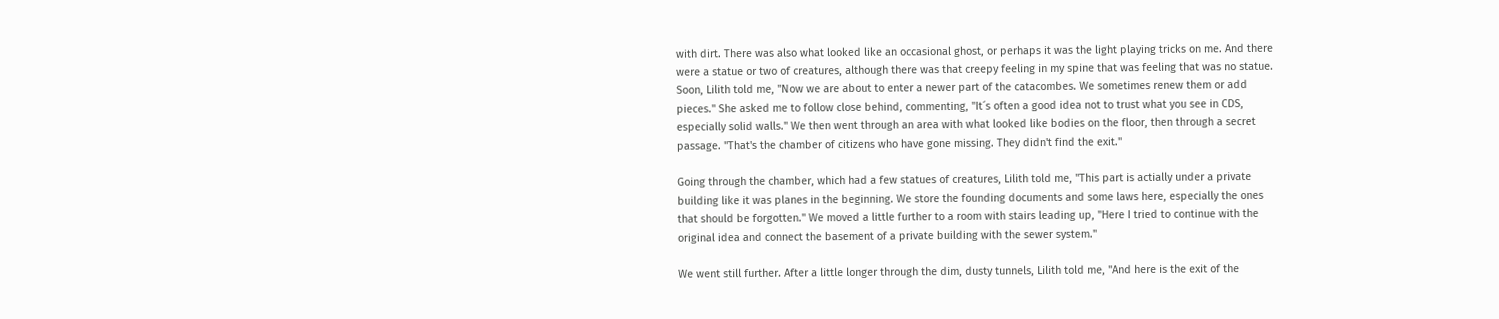with dirt. There was also what looked like an occasional ghost, or perhaps it was the light playing tricks on me. And there were a statue or two of creatures, although there was that creepy feeling in my spine that was feeling that was no statue. Soon, Lilith told me, "Now we are about to enter a newer part of the catacombes. We sometimes renew them or add pieces." She asked me to follow close behind, commenting, "It´s often a good idea not to trust what you see in CDS, especially solid walls." We then went through an area with what looked like bodies on the floor, then through a secret passage. "That's the chamber of citizens who have gone missing. They didn't find the exit."

Going through the chamber, which had a few statues of creatures, Lilith told me, "This part is actially under a private building like it was planes in the beginning. We store the founding documents and some laws here, especially the ones that should be forgotten." We moved a little further to a room with stairs leading up, "Here I tried to continue with the original idea and connect the basement of a private building with the sewer system."

We went still further. After a little longer through the dim, dusty tunnels, Lilith told me, "And here is the exit of the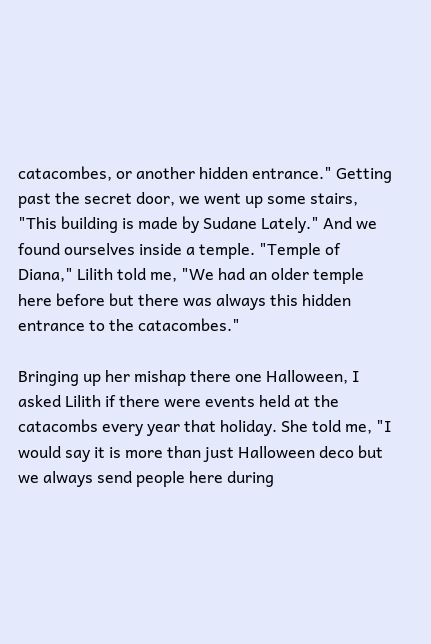catacombes, or another hidden entrance." Getting past the secret door, we went up some stairs, "This building is made by Sudane Lately." And we found ourselves inside a temple. "Temple of Diana," Lilith told me, "We had an older temple here before but there was always this hidden entrance to the catacombes."

Bringing up her mishap there one Halloween, I asked Lilith if there were events held at the catacombs every year that holiday. She told me, "I would say it is more than just Halloween deco but we always send people here during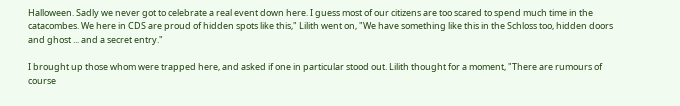Halloween. Sadly we never got to celebrate a real event down here. I guess most of our citizens are too scared to spend much time in the catacombes. We here in CDS are proud of hidden spots like this," Lilith went on, "We have something like this in the Schloss too, hidden doors and ghost ... and a secret entry."

I brought up those whom were trapped here, and asked if one in particular stood out. Lilith thought for a moment, "There are rumours of course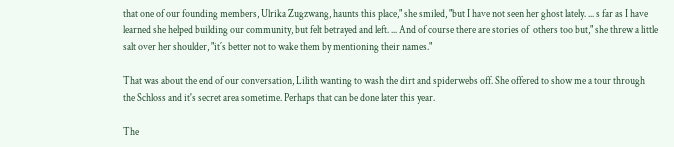that one of our founding members, Ulrika Zugzwang, haunts this place," she smiled, "but I have not seen her ghost lately. ... s far as I have learned she helped building our community, but felt betrayed and left. ... And of course there are stories of  others too but," she threw a little salt over her shoulder, "it´s better not to wake them by mentioning their names."

That was about the end of our conversation, Lilith wanting to wash the dirt and spiderwebs off. She offered to show me a tour through the Schloss and it's secret area sometime. Perhaps that can be done later this year.

The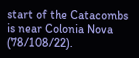start of the Catacombs is near Colonia Nova (78/108/22).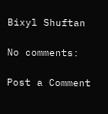Bixyl Shuftan

No comments:

Post a Comment